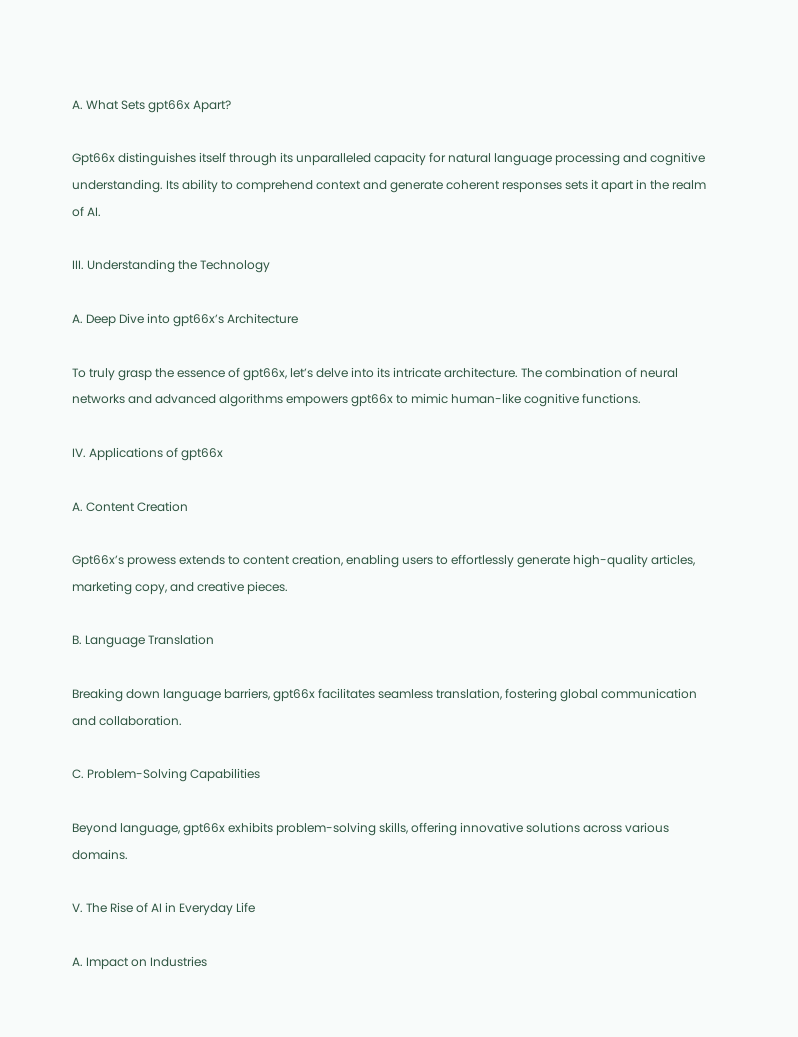A. What Sets gpt66x Apart?

Gpt66x distinguishes itself through its unparalleled capacity for natural language processing and cognitive understanding. Its ability to comprehend context and generate coherent responses sets it apart in the realm of AI.

III. Understanding the Technology

A. Deep Dive into gpt66x’s Architecture

To truly grasp the essence of gpt66x, let’s delve into its intricate architecture. The combination of neural networks and advanced algorithms empowers gpt66x to mimic human-like cognitive functions.

IV. Applications of gpt66x

A. Content Creation

Gpt66x’s prowess extends to content creation, enabling users to effortlessly generate high-quality articles, marketing copy, and creative pieces.

B. Language Translation

Breaking down language barriers, gpt66x facilitates seamless translation, fostering global communication and collaboration.

C. Problem-Solving Capabilities

Beyond language, gpt66x exhibits problem-solving skills, offering innovative solutions across various domains.

V. The Rise of AI in Everyday Life

A. Impact on Industries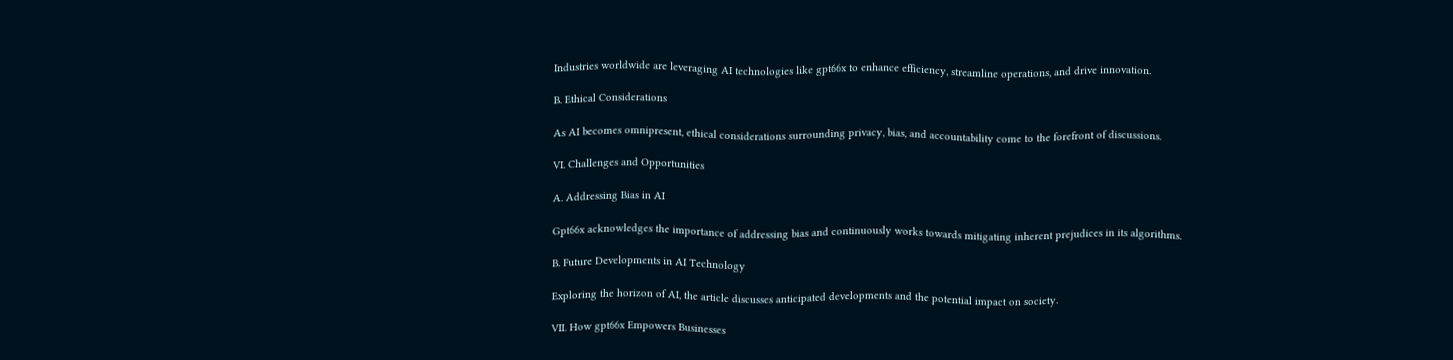Industries worldwide are leveraging AI technologies like gpt66x to enhance efficiency, streamline operations, and drive innovation.

B. Ethical Considerations

As AI becomes omnipresent, ethical considerations surrounding privacy, bias, and accountability come to the forefront of discussions.

VI. Challenges and Opportunities

A. Addressing Bias in AI

Gpt66x acknowledges the importance of addressing bias and continuously works towards mitigating inherent prejudices in its algorithms.

B. Future Developments in AI Technology

Exploring the horizon of AI, the article discusses anticipated developments and the potential impact on society.

VII. How gpt66x Empowers Businesses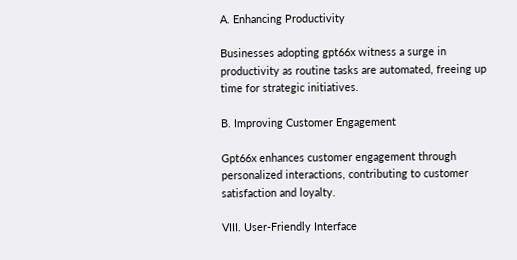A. Enhancing Productivity

Businesses adopting gpt66x witness a surge in productivity as routine tasks are automated, freeing up time for strategic initiatives.

B. Improving Customer Engagement

Gpt66x enhances customer engagement through personalized interactions, contributing to customer satisfaction and loyalty.

VIII. User-Friendly Interface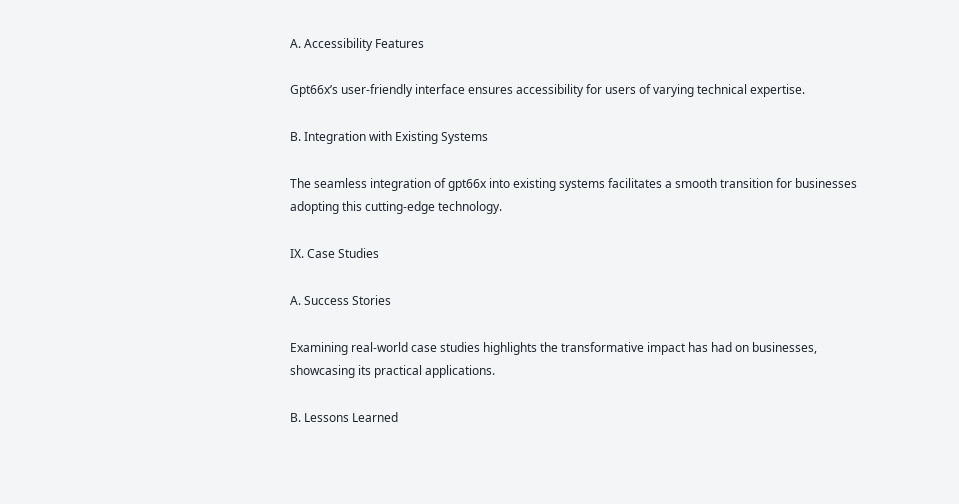A. Accessibility Features

Gpt66x’s user-friendly interface ensures accessibility for users of varying technical expertise.

B. Integration with Existing Systems

The seamless integration of gpt66x into existing systems facilitates a smooth transition for businesses adopting this cutting-edge technology.

IX. Case Studies

A. Success Stories

Examining real-world case studies highlights the transformative impact has had on businesses, showcasing its practical applications.

B. Lessons Learned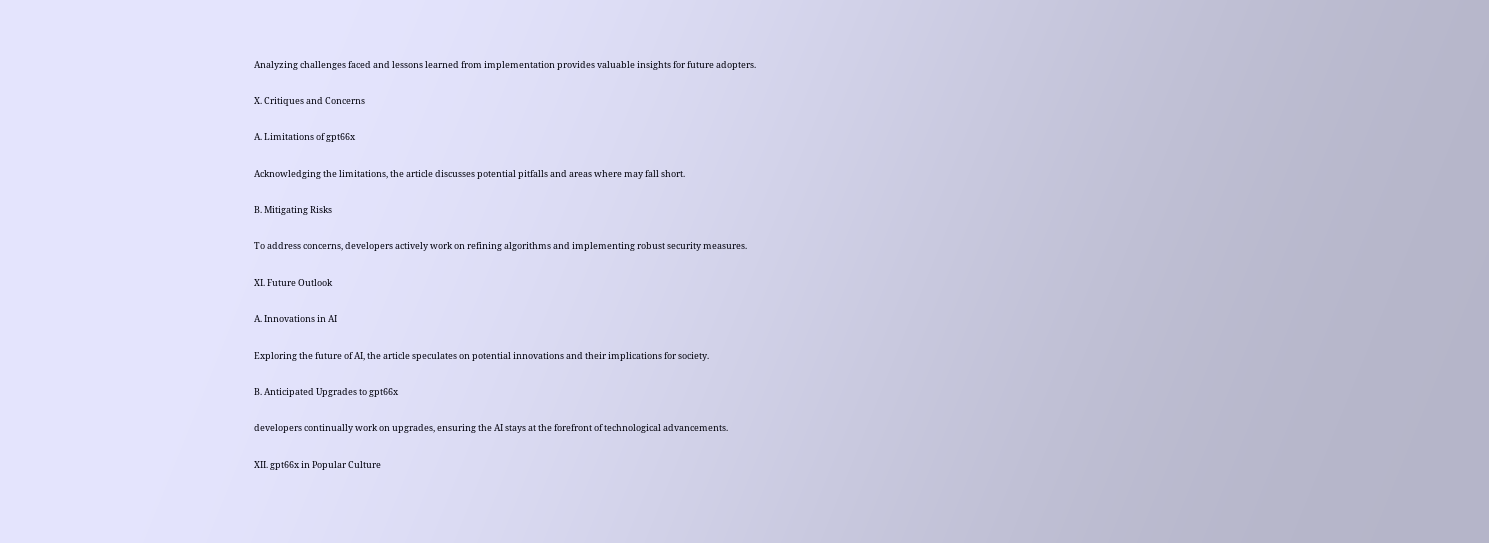Analyzing challenges faced and lessons learned from implementation provides valuable insights for future adopters.

X. Critiques and Concerns

A. Limitations of gpt66x

Acknowledging the limitations, the article discusses potential pitfalls and areas where may fall short.

B. Mitigating Risks

To address concerns, developers actively work on refining algorithms and implementing robust security measures.

XI. Future Outlook

A. Innovations in AI

Exploring the future of AI, the article speculates on potential innovations and their implications for society.

B. Anticipated Upgrades to gpt66x

developers continually work on upgrades, ensuring the AI stays at the forefront of technological advancements.

XII. gpt66x in Popular Culture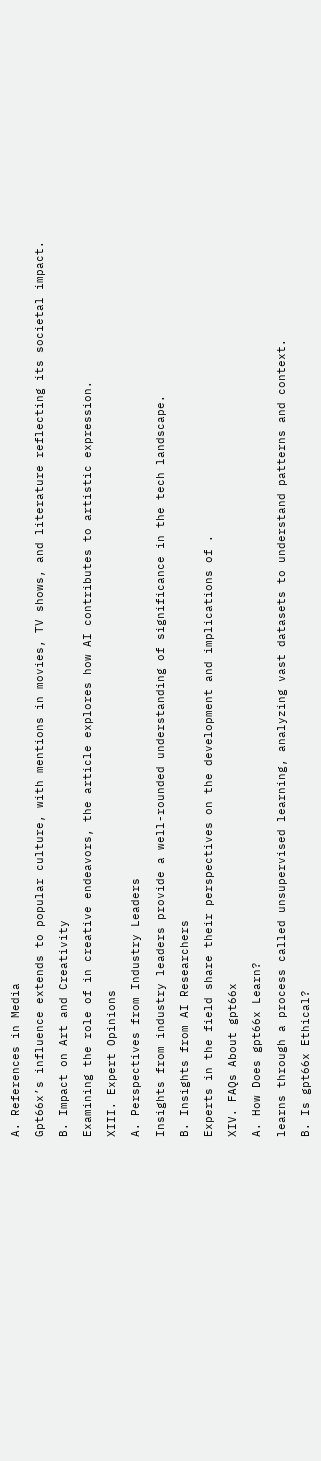A. References in Media

Gpt66x’s influence extends to popular culture, with mentions in movies, TV shows, and literature reflecting its societal impact.

B. Impact on Art and Creativity

Examining the role of in creative endeavors, the article explores how AI contributes to artistic expression.

XIII. Expert Opinions

A. Perspectives from Industry Leaders

Insights from industry leaders provide a well-rounded understanding of significance in the tech landscape.

B. Insights from AI Researchers

Experts in the field share their perspectives on the development and implications of .

XIV. FAQs About gpt66x

A. How Does gpt66x Learn?

learns through a process called unsupervised learning, analyzing vast datasets to understand patterns and context.

B. Is gpt66x Ethical?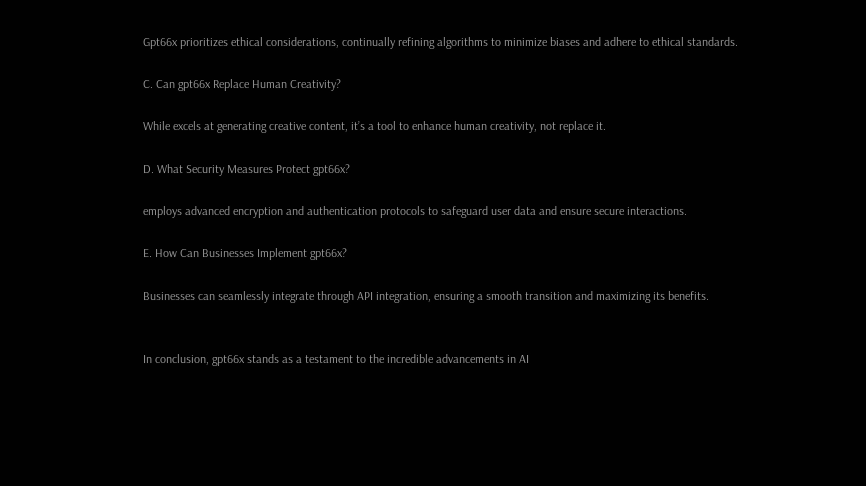Gpt66x prioritizes ethical considerations, continually refining algorithms to minimize biases and adhere to ethical standards.

C. Can gpt66x Replace Human Creativity?

While excels at generating creative content, it’s a tool to enhance human creativity, not replace it.

D. What Security Measures Protect gpt66x?

employs advanced encryption and authentication protocols to safeguard user data and ensure secure interactions.

E. How Can Businesses Implement gpt66x?

Businesses can seamlessly integrate through API integration, ensuring a smooth transition and maximizing its benefits.


In conclusion, gpt66x stands as a testament to the incredible advancements in AI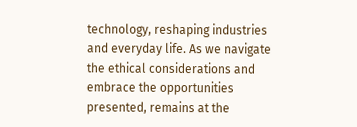technology, reshaping industries and everyday life. As we navigate the ethical considerations and embrace the opportunities presented, remains at the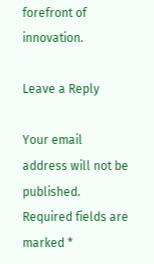forefront of innovation.

Leave a Reply

Your email address will not be published. Required fields are marked *